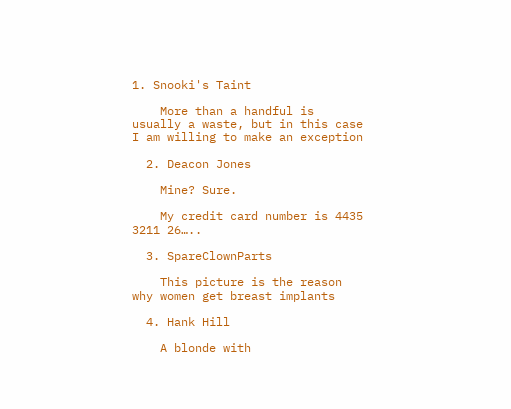1. Snooki's Taint

    More than a handful is usually a waste, but in this case I am willing to make an exception

  2. Deacon Jones

    Mine? Sure.

    My credit card number is 4435 3211 26…..

  3. SpareClownParts

    This picture is the reason why women get breast implants

  4. Hank Hill

    A blonde with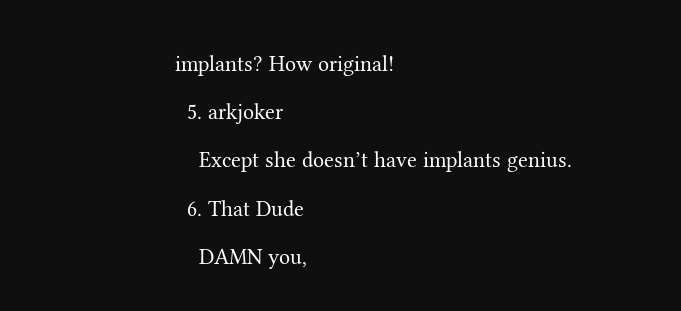implants? How original!

  5. arkjoker

    Except she doesn’t have implants genius.

  6. That Dude

    DAMN you,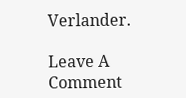Verlander.

Leave A Comment